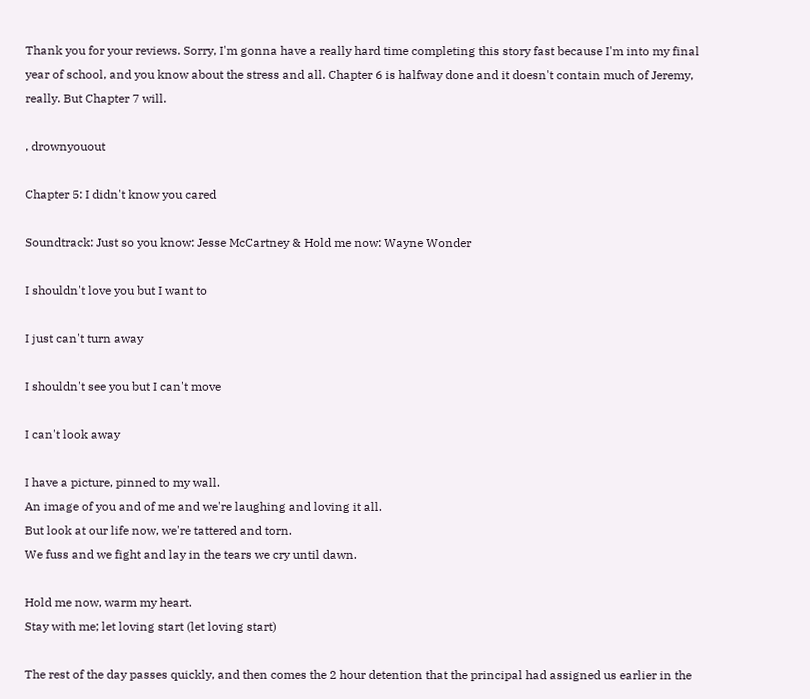Thank you for your reviews. Sorry, I'm gonna have a really hard time completing this story fast because I'm into my final year of school, and you know about the stress and all. Chapter 6 is halfway done and it doesn't contain much of Jeremy, really. But Chapter 7 will.

, drownyouout

Chapter 5: I didn't know you cared

Soundtrack: Just so you know: Jesse McCartney & Hold me now: Wayne Wonder

I shouldn't love you but I want to

I just can't turn away

I shouldn't see you but I can't move

I can't look away

I have a picture, pinned to my wall.
An image of you and of me and we're laughing and loving it all.
But look at our life now, we're tattered and torn.
We fuss and we fight and lay in the tears we cry until dawn.

Hold me now, warm my heart.
Stay with me; let loving start (let loving start)

The rest of the day passes quickly, and then comes the 2 hour detention that the principal had assigned us earlier in the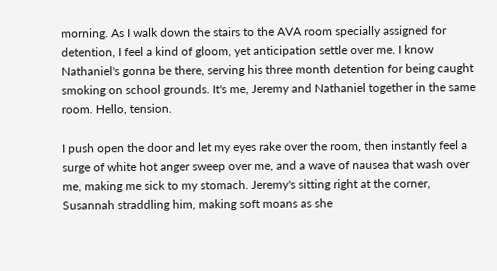morning. As I walk down the stairs to the AVA room specially assigned for detention, I feel a kind of gloom, yet anticipation settle over me. I know Nathaniel's gonna be there, serving his three month detention for being caught smoking on school grounds. It's me, Jeremy and Nathaniel together in the same room. Hello, tension.

I push open the door and let my eyes rake over the room, then instantly feel a surge of white hot anger sweep over me, and a wave of nausea that wash over me, making me sick to my stomach. Jeremy's sitting right at the corner, Susannah straddling him, making soft moans as she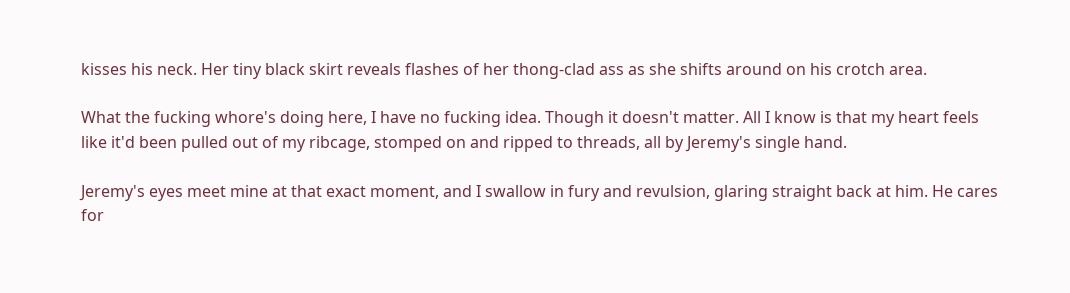kisses his neck. Her tiny black skirt reveals flashes of her thong-clad ass as she shifts around on his crotch area.

What the fucking whore's doing here, I have no fucking idea. Though it doesn't matter. All I know is that my heart feels like it'd been pulled out of my ribcage, stomped on and ripped to threads, all by Jeremy's single hand.

Jeremy's eyes meet mine at that exact moment, and I swallow in fury and revulsion, glaring straight back at him. He cares for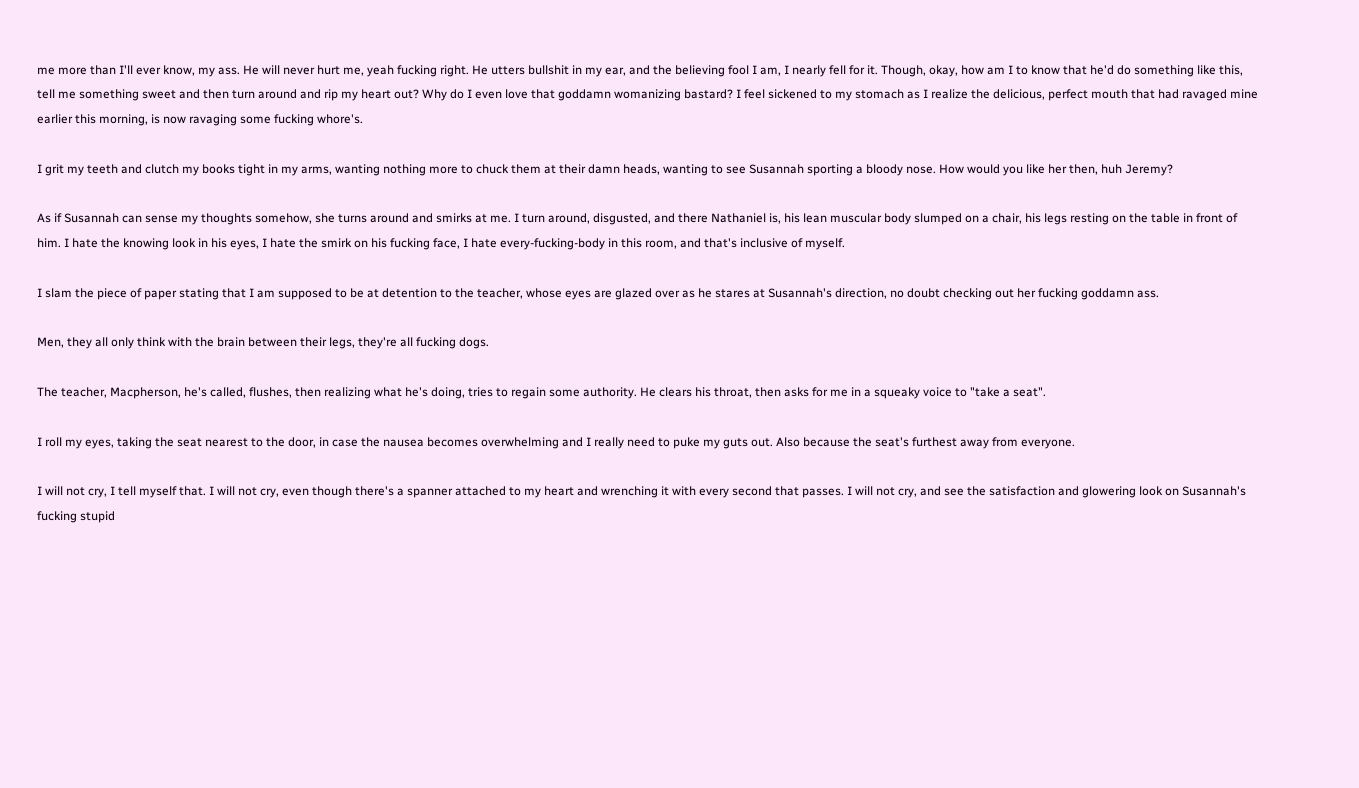me more than I'll ever know, my ass. He will never hurt me, yeah fucking right. He utters bullshit in my ear, and the believing fool I am, I nearly fell for it. Though, okay, how am I to know that he'd do something like this, tell me something sweet and then turn around and rip my heart out? Why do I even love that goddamn womanizing bastard? I feel sickened to my stomach as I realize the delicious, perfect mouth that had ravaged mine earlier this morning, is now ravaging some fucking whore's.

I grit my teeth and clutch my books tight in my arms, wanting nothing more to chuck them at their damn heads, wanting to see Susannah sporting a bloody nose. How would you like her then, huh Jeremy?

As if Susannah can sense my thoughts somehow, she turns around and smirks at me. I turn around, disgusted, and there Nathaniel is, his lean muscular body slumped on a chair, his legs resting on the table in front of him. I hate the knowing look in his eyes, I hate the smirk on his fucking face, I hate every-fucking-body in this room, and that's inclusive of myself.

I slam the piece of paper stating that I am supposed to be at detention to the teacher, whose eyes are glazed over as he stares at Susannah's direction, no doubt checking out her fucking goddamn ass.

Men, they all only think with the brain between their legs, they're all fucking dogs.

The teacher, Macpherson, he's called, flushes, then realizing what he's doing, tries to regain some authority. He clears his throat, then asks for me in a squeaky voice to "take a seat".

I roll my eyes, taking the seat nearest to the door, in case the nausea becomes overwhelming and I really need to puke my guts out. Also because the seat's furthest away from everyone.

I will not cry, I tell myself that. I will not cry, even though there's a spanner attached to my heart and wrenching it with every second that passes. I will not cry, and see the satisfaction and glowering look on Susannah's fucking stupid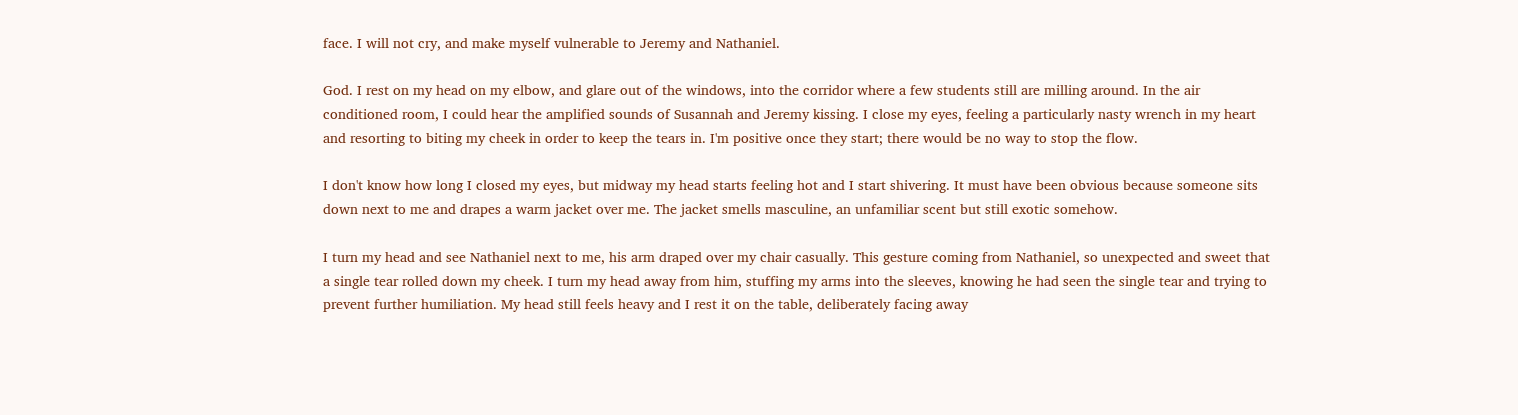face. I will not cry, and make myself vulnerable to Jeremy and Nathaniel.

God. I rest on my head on my elbow, and glare out of the windows, into the corridor where a few students still are milling around. In the air conditioned room, I could hear the amplified sounds of Susannah and Jeremy kissing. I close my eyes, feeling a particularly nasty wrench in my heart and resorting to biting my cheek in order to keep the tears in. I'm positive once they start; there would be no way to stop the flow.

I don't know how long I closed my eyes, but midway my head starts feeling hot and I start shivering. It must have been obvious because someone sits down next to me and drapes a warm jacket over me. The jacket smells masculine, an unfamiliar scent but still exotic somehow.

I turn my head and see Nathaniel next to me, his arm draped over my chair casually. This gesture coming from Nathaniel, so unexpected and sweet that a single tear rolled down my cheek. I turn my head away from him, stuffing my arms into the sleeves, knowing he had seen the single tear and trying to prevent further humiliation. My head still feels heavy and I rest it on the table, deliberately facing away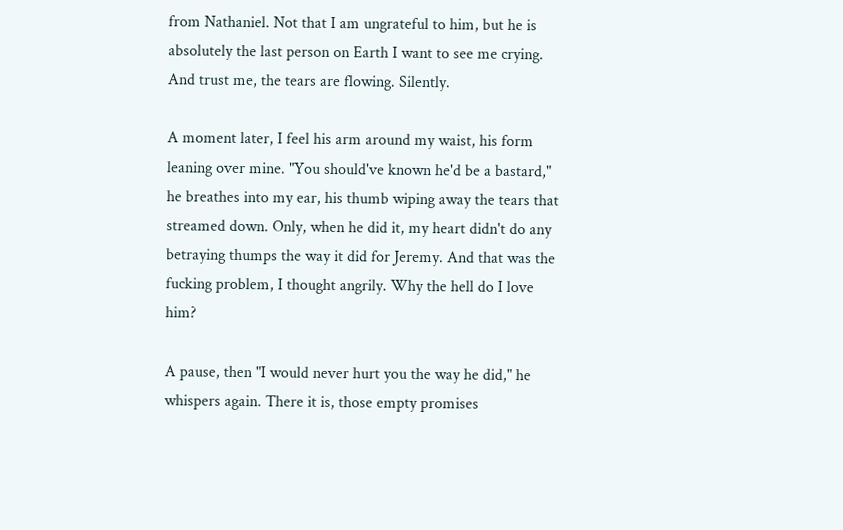from Nathaniel. Not that I am ungrateful to him, but he is absolutely the last person on Earth I want to see me crying. And trust me, the tears are flowing. Silently.

A moment later, I feel his arm around my waist, his form leaning over mine. "You should've known he'd be a bastard," he breathes into my ear, his thumb wiping away the tears that streamed down. Only, when he did it, my heart didn't do any betraying thumps the way it did for Jeremy. And that was the fucking problem, I thought angrily. Why the hell do I love him?

A pause, then "I would never hurt you the way he did," he whispers again. There it is, those empty promises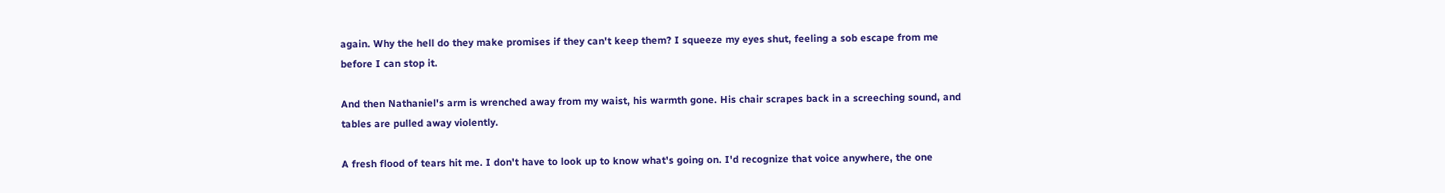again. Why the hell do they make promises if they can't keep them? I squeeze my eyes shut, feeling a sob escape from me before I can stop it.

And then Nathaniel's arm is wrenched away from my waist, his warmth gone. His chair scrapes back in a screeching sound, and tables are pulled away violently.

A fresh flood of tears hit me. I don't have to look up to know what's going on. I'd recognize that voice anywhere, the one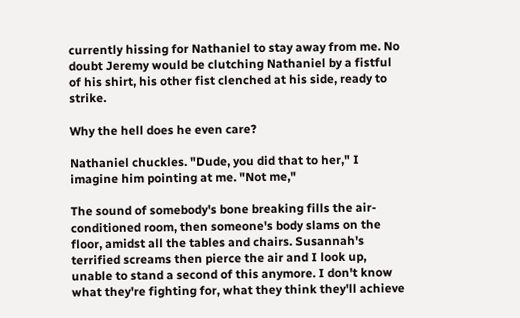currently hissing for Nathaniel to stay away from me. No doubt Jeremy would be clutching Nathaniel by a fistful of his shirt, his other fist clenched at his side, ready to strike.

Why the hell does he even care?

Nathaniel chuckles. "Dude, you did that to her," I imagine him pointing at me. "Not me,"

The sound of somebody's bone breaking fills the air-conditioned room, then someone's body slams on the floor, amidst all the tables and chairs. Susannah's terrified screams then pierce the air and I look up, unable to stand a second of this anymore. I don't know what they're fighting for, what they think they'll achieve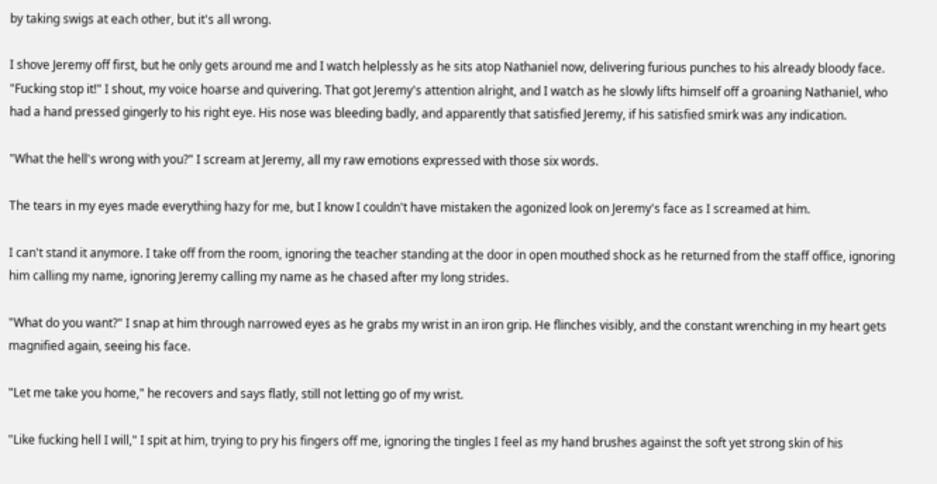by taking swigs at each other, but it's all wrong.

I shove Jeremy off first, but he only gets around me and I watch helplessly as he sits atop Nathaniel now, delivering furious punches to his already bloody face. "Fucking stop it!" I shout, my voice hoarse and quivering. That got Jeremy's attention alright, and I watch as he slowly lifts himself off a groaning Nathaniel, who had a hand pressed gingerly to his right eye. His nose was bleeding badly, and apparently that satisfied Jeremy, if his satisfied smirk was any indication.

"What the hell's wrong with you?" I scream at Jeremy, all my raw emotions expressed with those six words.

The tears in my eyes made everything hazy for me, but I know I couldn't have mistaken the agonized look on Jeremy's face as I screamed at him.

I can't stand it anymore. I take off from the room, ignoring the teacher standing at the door in open mouthed shock as he returned from the staff office, ignoring him calling my name, ignoring Jeremy calling my name as he chased after my long strides.

"What do you want?" I snap at him through narrowed eyes as he grabs my wrist in an iron grip. He flinches visibly, and the constant wrenching in my heart gets magnified again, seeing his face.

"Let me take you home," he recovers and says flatly, still not letting go of my wrist.

"Like fucking hell I will," I spit at him, trying to pry his fingers off me, ignoring the tingles I feel as my hand brushes against the soft yet strong skin of his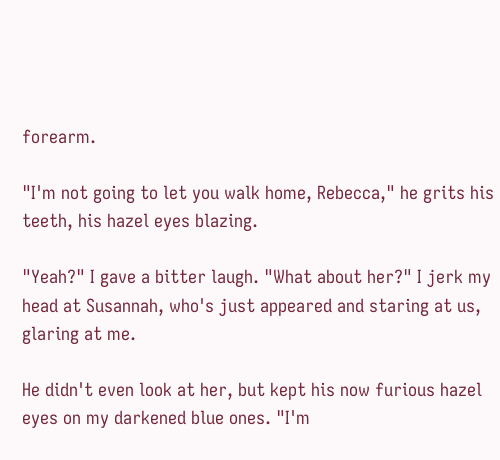forearm.

"I'm not going to let you walk home, Rebecca," he grits his teeth, his hazel eyes blazing.

"Yeah?" I gave a bitter laugh. "What about her?" I jerk my head at Susannah, who's just appeared and staring at us, glaring at me.

He didn't even look at her, but kept his now furious hazel eyes on my darkened blue ones. "I'm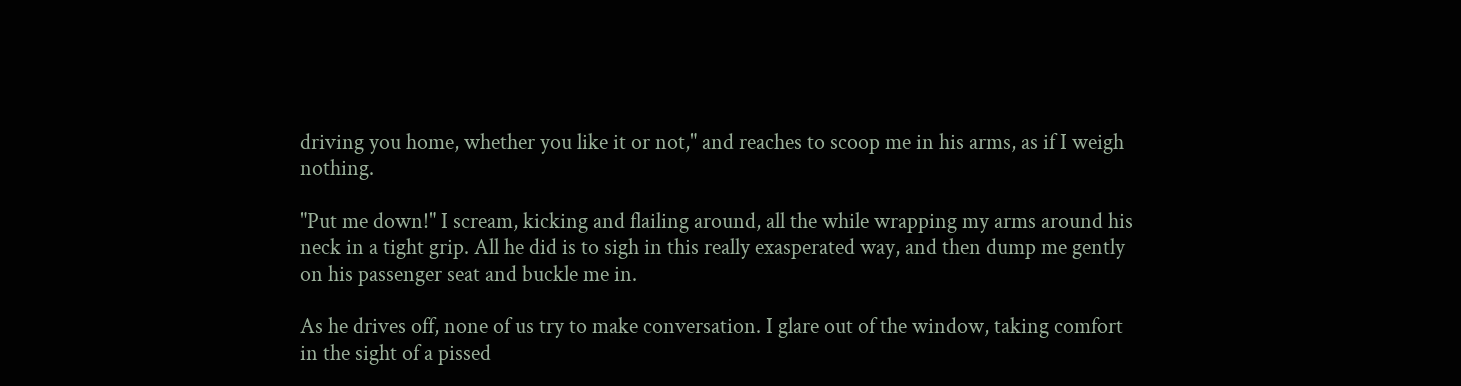driving you home, whether you like it or not," and reaches to scoop me in his arms, as if I weigh nothing.

"Put me down!" I scream, kicking and flailing around, all the while wrapping my arms around his neck in a tight grip. All he did is to sigh in this really exasperated way, and then dump me gently on his passenger seat and buckle me in.

As he drives off, none of us try to make conversation. I glare out of the window, taking comfort in the sight of a pissed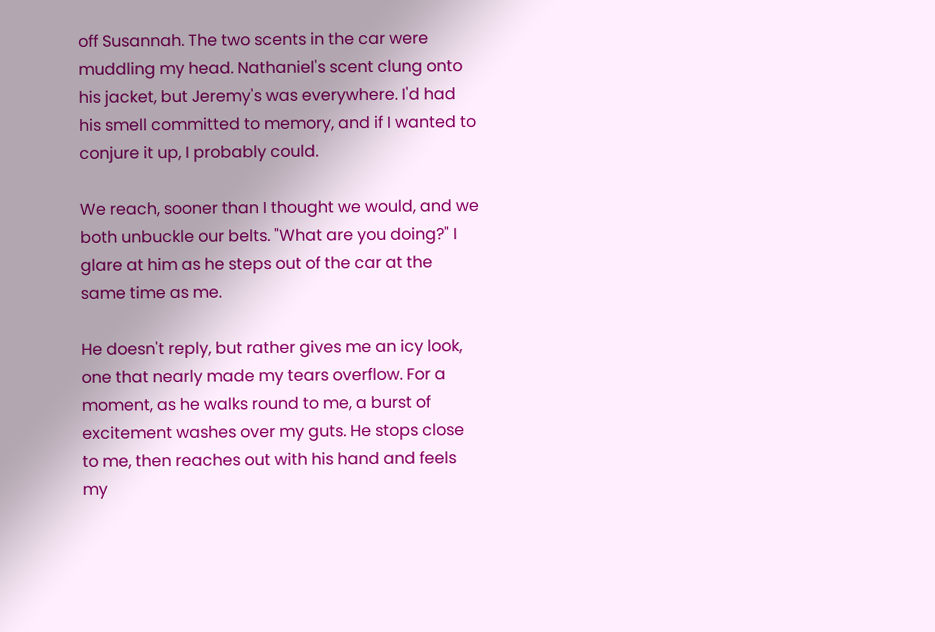off Susannah. The two scents in the car were muddling my head. Nathaniel's scent clung onto his jacket, but Jeremy's was everywhere. I'd had his smell committed to memory, and if I wanted to conjure it up, I probably could.

We reach, sooner than I thought we would, and we both unbuckle our belts. "What are you doing?" I glare at him as he steps out of the car at the same time as me.

He doesn't reply, but rather gives me an icy look, one that nearly made my tears overflow. For a moment, as he walks round to me, a burst of excitement washes over my guts. He stops close to me, then reaches out with his hand and feels my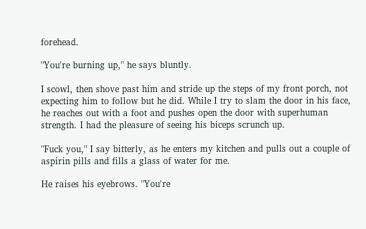forehead.

"You're burning up," he says bluntly.

I scowl, then shove past him and stride up the steps of my front porch, not expecting him to follow but he did. While I try to slam the door in his face, he reaches out with a foot and pushes open the door with superhuman strength. I had the pleasure of seeing his biceps scrunch up.

"Fuck you," I say bitterly, as he enters my kitchen and pulls out a couple of aspirin pills and fills a glass of water for me.

He raises his eyebrows. "You're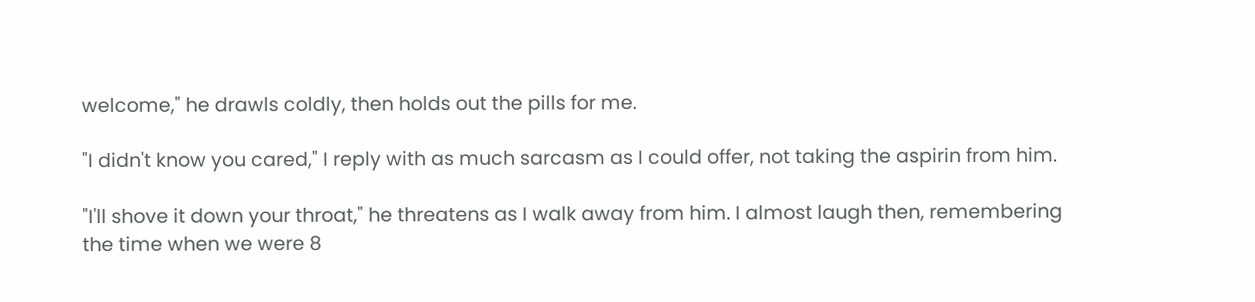welcome," he drawls coldly, then holds out the pills for me.

"I didn't know you cared," I reply with as much sarcasm as I could offer, not taking the aspirin from him.

"I'll shove it down your throat," he threatens as I walk away from him. I almost laugh then, remembering the time when we were 8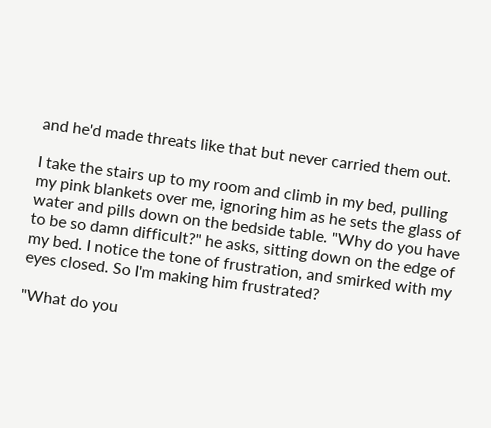and he'd made threats like that but never carried them out.

I take the stairs up to my room and climb in my bed, pulling my pink blankets over me, ignoring him as he sets the glass of water and pills down on the bedside table. "Why do you have to be so damn difficult?" he asks, sitting down on the edge of my bed. I notice the tone of frustration, and smirked with my eyes closed. So I'm making him frustrated?

"What do you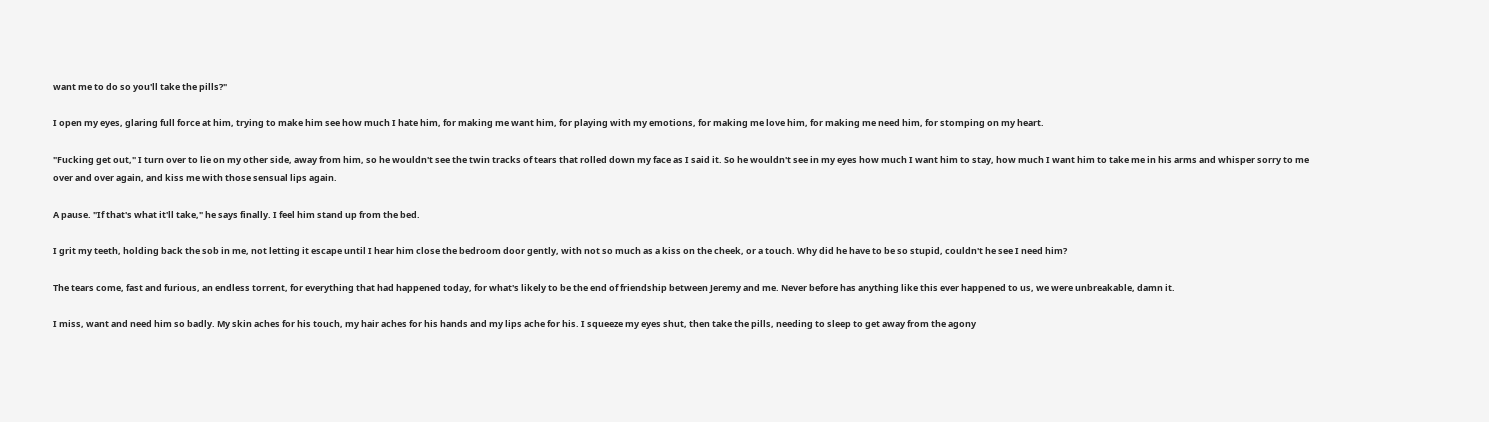want me to do so you'll take the pills?"

I open my eyes, glaring full force at him, trying to make him see how much I hate him, for making me want him, for playing with my emotions, for making me love him, for making me need him, for stomping on my heart.

"Fucking get out," I turn over to lie on my other side, away from him, so he wouldn't see the twin tracks of tears that rolled down my face as I said it. So he wouldn't see in my eyes how much I want him to stay, how much I want him to take me in his arms and whisper sorry to me over and over again, and kiss me with those sensual lips again.

A pause. "If that's what it'll take," he says finally. I feel him stand up from the bed.

I grit my teeth, holding back the sob in me, not letting it escape until I hear him close the bedroom door gently, with not so much as a kiss on the cheek, or a touch. Why did he have to be so stupid, couldn't he see I need him?

The tears come, fast and furious, an endless torrent, for everything that had happened today, for what's likely to be the end of friendship between Jeremy and me. Never before has anything like this ever happened to us, we were unbreakable, damn it.

I miss, want and need him so badly. My skin aches for his touch, my hair aches for his hands and my lips ache for his. I squeeze my eyes shut, then take the pills, needing to sleep to get away from the agony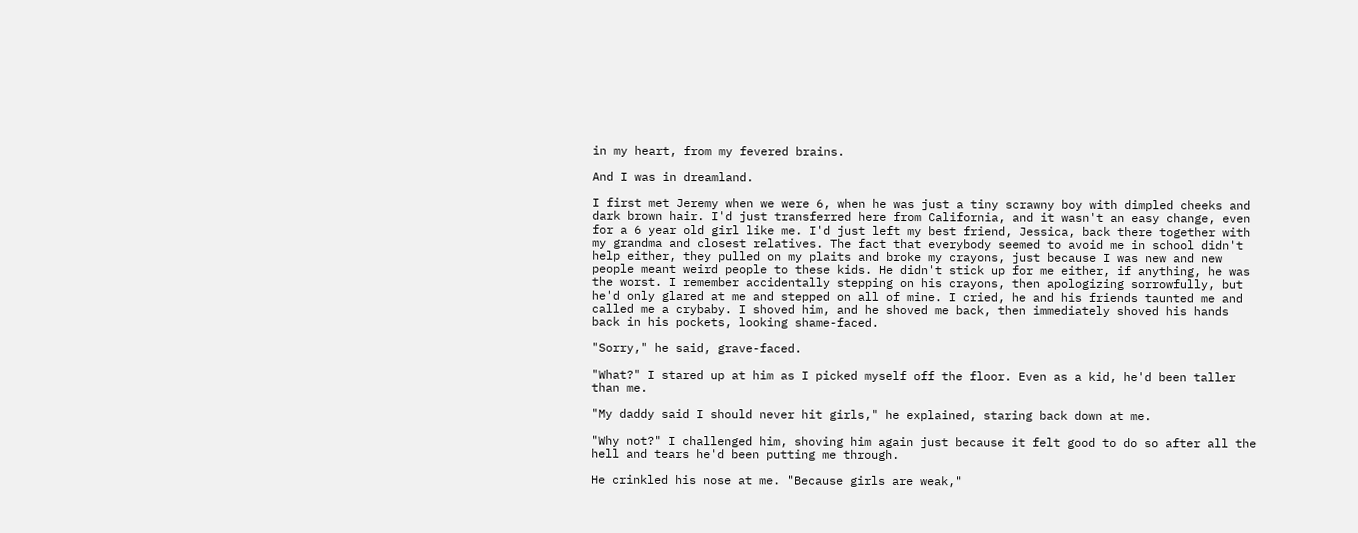in my heart, from my fevered brains.

And I was in dreamland.

I first met Jeremy when we were 6, when he was just a tiny scrawny boy with dimpled cheeks and dark brown hair. I'd just transferred here from California, and it wasn't an easy change, even for a 6 year old girl like me. I'd just left my best friend, Jessica, back there together with my grandma and closest relatives. The fact that everybody seemed to avoid me in school didn't help either, they pulled on my plaits and broke my crayons, just because I was new and new people meant weird people to these kids. He didn't stick up for me either, if anything, he was the worst. I remember accidentally stepping on his crayons, then apologizing sorrowfully, but he'd only glared at me and stepped on all of mine. I cried, he and his friends taunted me and called me a crybaby. I shoved him, and he shoved me back, then immediately shoved his hands back in his pockets, looking shame-faced.

"Sorry," he said, grave-faced.

"What?" I stared up at him as I picked myself off the floor. Even as a kid, he'd been taller than me.

"My daddy said I should never hit girls," he explained, staring back down at me.

"Why not?" I challenged him, shoving him again just because it felt good to do so after all the hell and tears he'd been putting me through.

He crinkled his nose at me. "Because girls are weak,"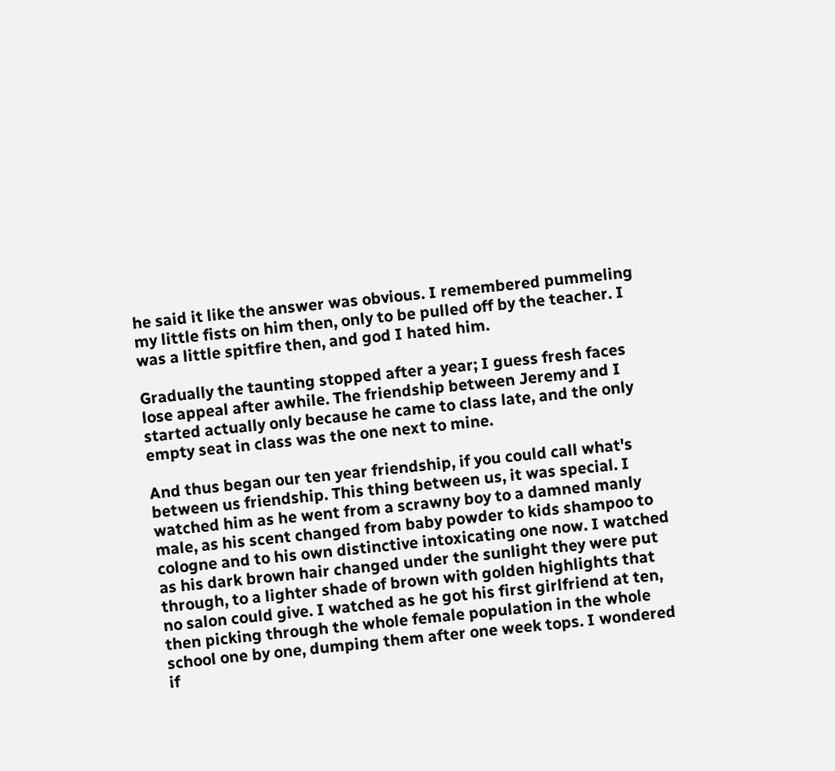he said it like the answer was obvious. I remembered pummeling my little fists on him then, only to be pulled off by the teacher. I was a little spitfire then, and god I hated him.

Gradually the taunting stopped after a year; I guess fresh faces lose appeal after awhile. The friendship between Jeremy and I started actually only because he came to class late, and the only empty seat in class was the one next to mine.

And thus began our ten year friendship, if you could call what's between us friendship. This thing between us, it was special. I watched him as he went from a scrawny boy to a damned manly male, as his scent changed from baby powder to kids shampoo to cologne and to his own distinctive intoxicating one now. I watched as his dark brown hair changed under the sunlight they were put through, to a lighter shade of brown with golden highlights that no salon could give. I watched as he got his first girlfriend at ten, then picking through the whole female population in the whole school one by one, dumping them after one week tops. I wondered if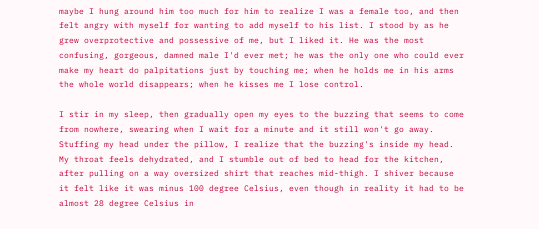maybe I hung around him too much for him to realize I was a female too, and then felt angry with myself for wanting to add myself to his list. I stood by as he grew overprotective and possessive of me, but I liked it. He was the most confusing, gorgeous, damned male I'd ever met; he was the only one who could ever make my heart do palpitations just by touching me; when he holds me in his arms the whole world disappears; when he kisses me I lose control.

I stir in my sleep, then gradually open my eyes to the buzzing that seems to come from nowhere, swearing when I wait for a minute and it still won't go away. Stuffing my head under the pillow, I realize that the buzzing's inside my head. My throat feels dehydrated, and I stumble out of bed to head for the kitchen, after pulling on a way oversized shirt that reaches mid-thigh. I shiver because it felt like it was minus 100 degree Celsius, even though in reality it had to be almost 28 degree Celsius in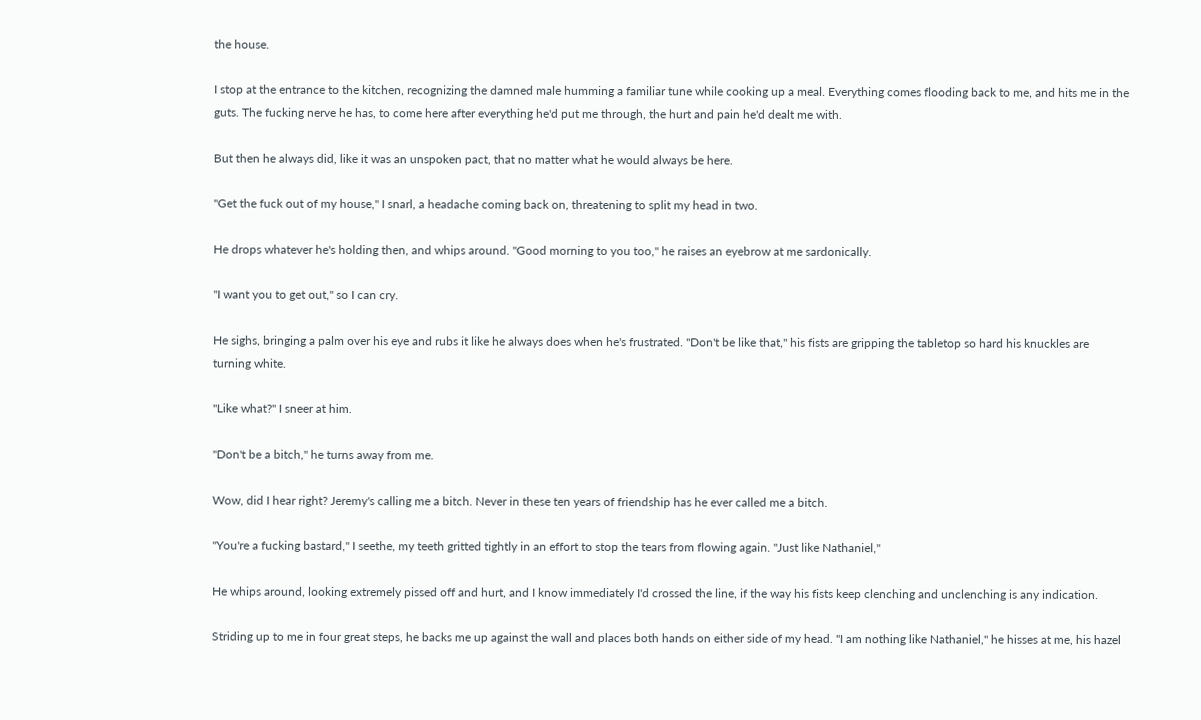the house.

I stop at the entrance to the kitchen, recognizing the damned male humming a familiar tune while cooking up a meal. Everything comes flooding back to me, and hits me in the guts. The fucking nerve he has, to come here after everything he'd put me through, the hurt and pain he'd dealt me with.

But then he always did, like it was an unspoken pact, that no matter what he would always be here.

"Get the fuck out of my house," I snarl, a headache coming back on, threatening to split my head in two.

He drops whatever he's holding then, and whips around. "Good morning to you too," he raises an eyebrow at me sardonically.

"I want you to get out," so I can cry.

He sighs, bringing a palm over his eye and rubs it like he always does when he's frustrated. "Don't be like that," his fists are gripping the tabletop so hard his knuckles are turning white.

"Like what?" I sneer at him.

"Don't be a bitch," he turns away from me.

Wow, did I hear right? Jeremy's calling me a bitch. Never in these ten years of friendship has he ever called me a bitch.

"You're a fucking bastard," I seethe, my teeth gritted tightly in an effort to stop the tears from flowing again. "Just like Nathaniel,"

He whips around, looking extremely pissed off and hurt, and I know immediately I'd crossed the line, if the way his fists keep clenching and unclenching is any indication.

Striding up to me in four great steps, he backs me up against the wall and places both hands on either side of my head. "I am nothing like Nathaniel," he hisses at me, his hazel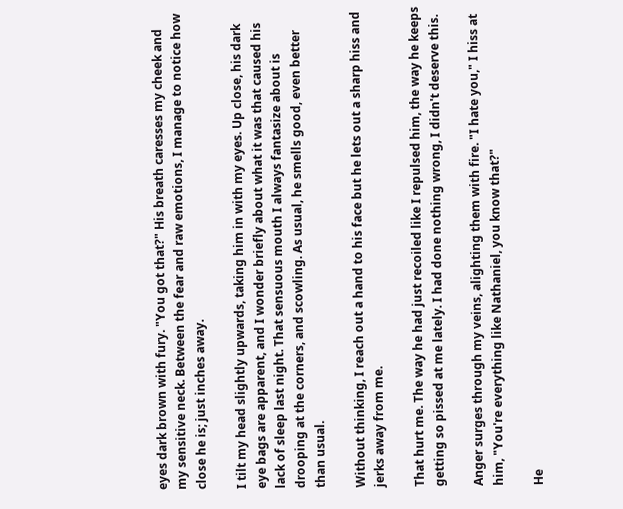eyes dark brown with fury. "You got that?" His breath caresses my cheek and my sensitive neck. Between the fear and raw emotions, I manage to notice how close he is; just inches away.

I tilt my head slightly upwards, taking him in with my eyes. Up close, his dark eye bags are apparent, and I wonder briefly about what it was that caused his lack of sleep last night. That sensuous mouth I always fantasize about is drooping at the corners, and scowling. As usual, he smells good, even better than usual.

Without thinking, I reach out a hand to his face but he lets out a sharp hiss and jerks away from me.

That hurt me. The way he had just recoiled like I repulsed him, the way he keeps getting so pissed at me lately. I had done nothing wrong, I didn't deserve this.

Anger surges through my veins, alighting them with fire. "I hate you," I hiss at him, "You're everything like Nathaniel, you know that?"

He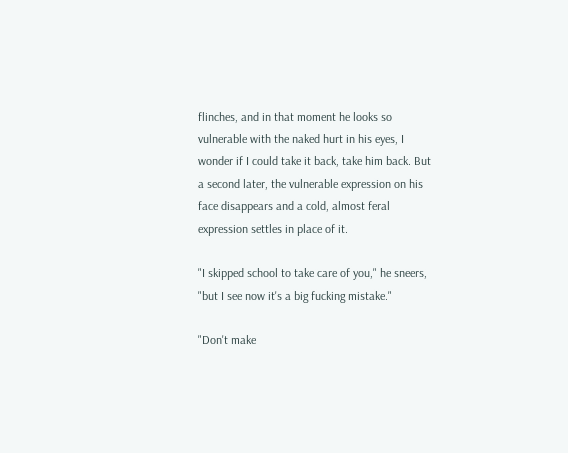flinches, and in that moment he looks so vulnerable with the naked hurt in his eyes, I wonder if I could take it back, take him back. But a second later, the vulnerable expression on his face disappears and a cold, almost feral expression settles in place of it.

"I skipped school to take care of you," he sneers, "but I see now it's a big fucking mistake."

"Don't make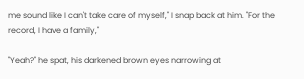me sound like I can't take care of myself," I snap back at him. "For the record, I have a family,"

"Yeah?" he spat, his darkened brown eyes narrowing at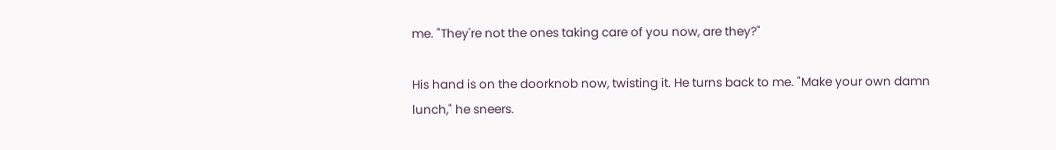me. "They're not the ones taking care of you now, are they?"

His hand is on the doorknob now, twisting it. He turns back to me. "Make your own damn lunch," he sneers.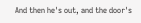And then he's out, and the door's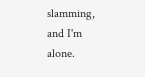slamming, and I'm alone.